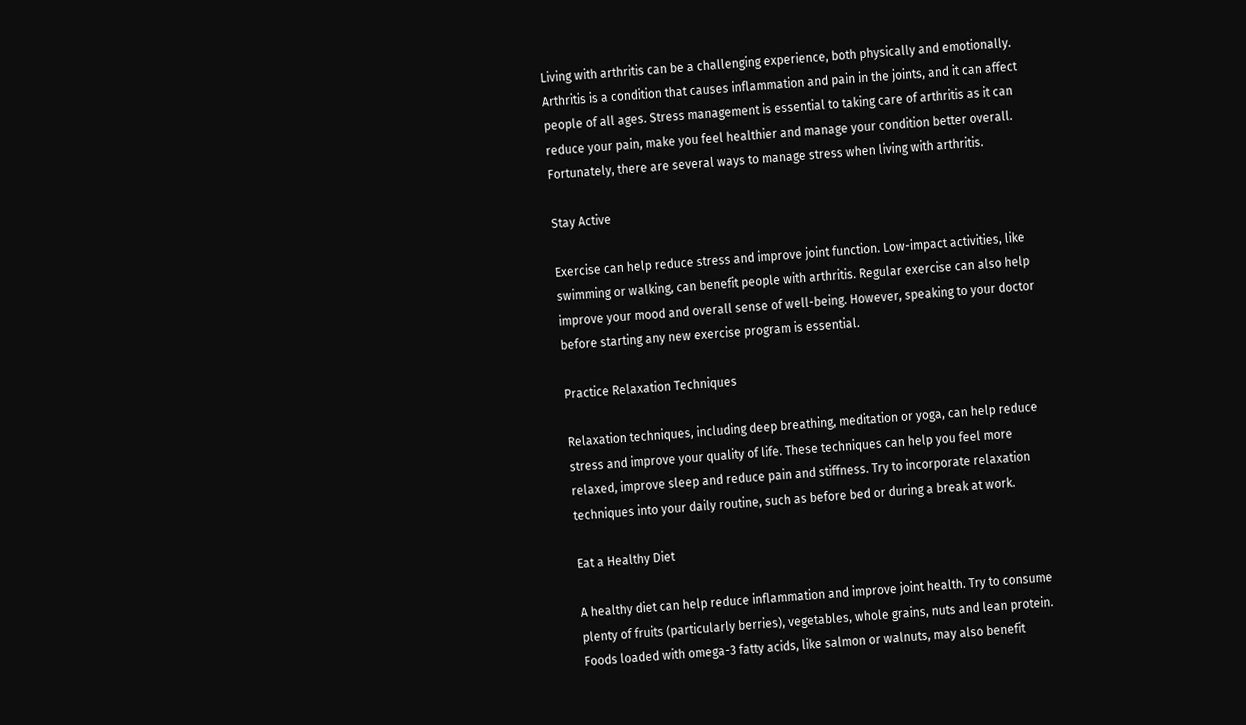Living with arthritis can be a challenging experience, both physically and emotionally. Arthritis is a condition that causes inflammation and pain in the joints, and it can affect people of all ages. Stress management is essential to taking care of arthritis as it can reduce your pain, make you feel healthier and manage your condition better overall. Fortunately, there are several ways to manage stress when living with arthritis.

Stay Active

Exercise can help reduce stress and improve joint function. Low-impact activities, like swimming or walking, can benefit people with arthritis. Regular exercise can also help improve your mood and overall sense of well-being. However, speaking to your doctor before starting any new exercise program is essential.

Practice Relaxation Techniques

Relaxation techniques, including deep breathing, meditation or yoga, can help reduce stress and improve your quality of life. These techniques can help you feel more relaxed, improve sleep and reduce pain and stiffness. Try to incorporate relaxation techniques into your daily routine, such as before bed or during a break at work.

Eat a Healthy Diet

A healthy diet can help reduce inflammation and improve joint health. Try to consume plenty of fruits (particularly berries), vegetables, whole grains, nuts and lean protein. Foods loaded with omega-3 fatty acids, like salmon or walnuts, may also benefit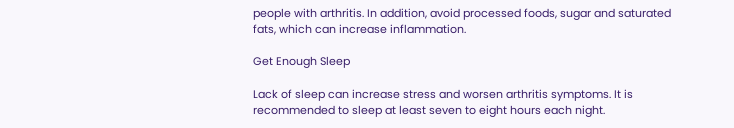people with arthritis. In addition, avoid processed foods, sugar and saturated fats, which can increase inflammation.

Get Enough Sleep

Lack of sleep can increase stress and worsen arthritis symptoms. It is recommended to sleep at least seven to eight hours each night.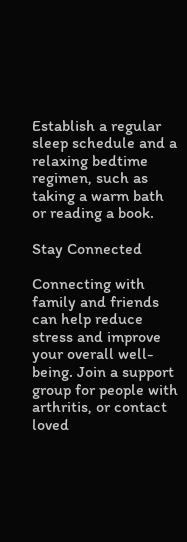Establish a regular sleep schedule and a relaxing bedtime regimen, such as taking a warm bath or reading a book.

Stay Connected

Connecting with family and friends can help reduce stress and improve your overall well-being. Join a support group for people with arthritis, or contact loved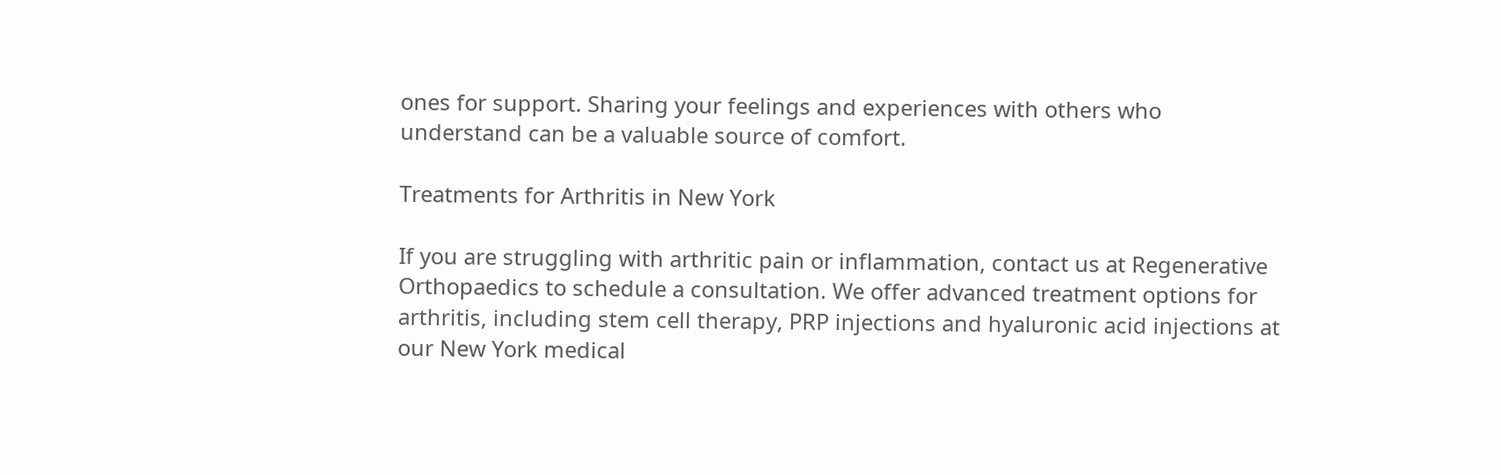ones for support. Sharing your feelings and experiences with others who understand can be a valuable source of comfort.

Treatments for Arthritis in New York

If you are struggling with arthritic pain or inflammation, contact us at Regenerative Orthopaedics to schedule a consultation. We offer advanced treatment options for arthritis, including stem cell therapy, PRP injections and hyaluronic acid injections at our New York medical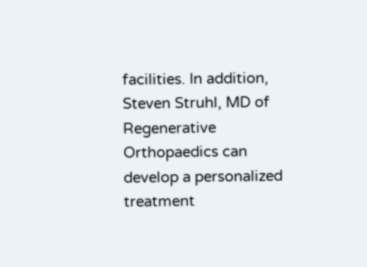facilities. In addition, Steven Struhl, MD of Regenerative Orthopaedics can develop a personalized treatment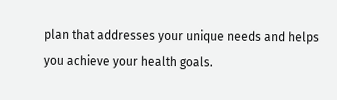plan that addresses your unique needs and helps you achieve your health goals.